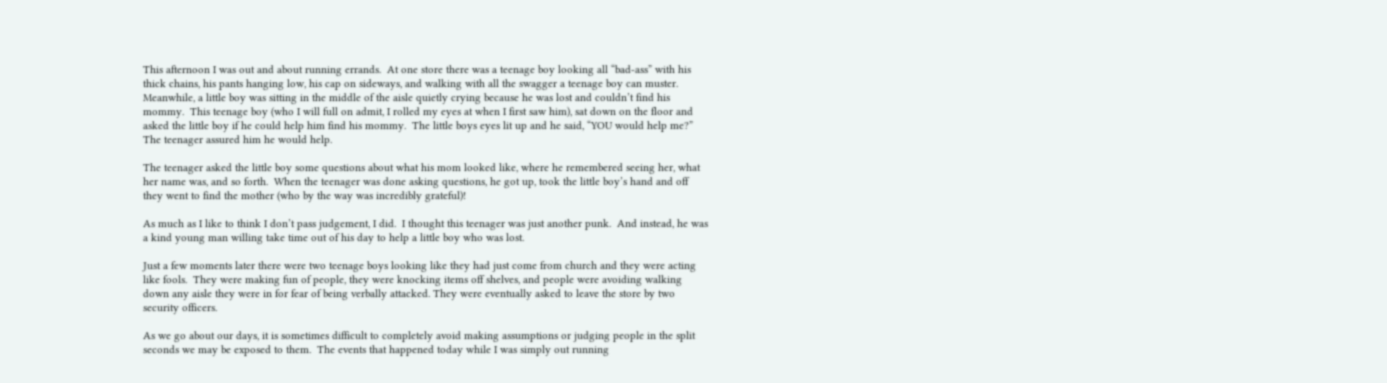This afternoon I was out and about running errands.  At one store there was a teenage boy looking all “bad-ass” with his thick chains, his pants hanging low, his cap on sideways, and walking with all the swagger a teenage boy can muster.  Meanwhile, a little boy was sitting in the middle of the aisle quietly crying because he was lost and couldn’t find his mommy.  This teenage boy (who I will full on admit, I rolled my eyes at when I first saw him), sat down on the floor and asked the little boy if he could help him find his mommy.  The little boys eyes lit up and he said, “YOU would help me?”  The teenager assured him he would help.

The teenager asked the little boy some questions about what his mom looked like, where he remembered seeing her, what her name was, and so forth.  When the teenager was done asking questions, he got up, took the little boy’s hand and off they went to find the mother (who by the way was incredibly grateful)!

As much as I like to think I don’t pass judgement, I did.  I thought this teenager was just another punk.  And instead, he was a kind young man willing take time out of his day to help a little boy who was lost.

Just a few moments later there were two teenage boys looking like they had just come from church and they were acting like fools.  They were making fun of people, they were knocking items off shelves, and people were avoiding walking down any aisle they were in for fear of being verbally attacked. They were eventually asked to leave the store by two security officers.

As we go about our days, it is sometimes difficult to completely avoid making assumptions or judging people in the split seconds we may be exposed to them.  The events that happened today while I was simply out running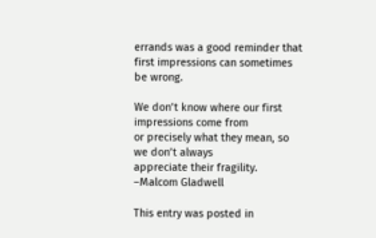errands was a good reminder that first impressions can sometimes be wrong.

We don’t know where our first impressions come from
or precisely what they mean, so we don’t always
appreciate their fragility.
–Malcom Gladwell

This entry was posted in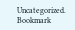Uncategorized. Bookmark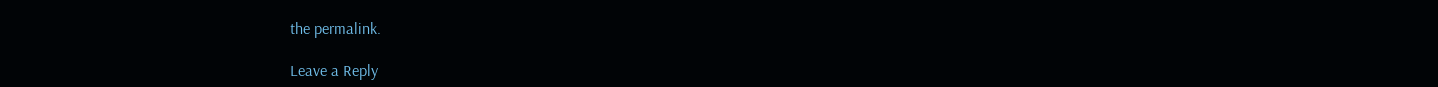the permalink.

Leave a Reply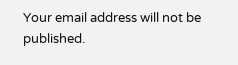Your email address will not be published.